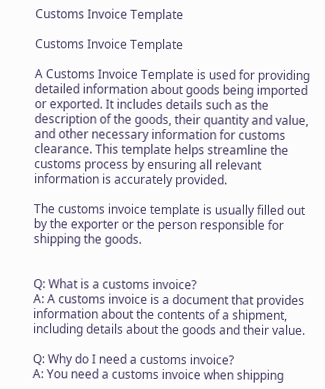Customs Invoice Template

Customs Invoice Template

A Customs Invoice Template is used for providing detailed information about goods being imported or exported. It includes details such as the description of the goods, their quantity and value, and other necessary information for customs clearance. This template helps streamline the customs process by ensuring all relevant information is accurately provided.

The customs invoice template is usually filled out by the exporter or the person responsible for shipping the goods.


Q: What is a customs invoice?
A: A customs invoice is a document that provides information about the contents of a shipment, including details about the goods and their value.

Q: Why do I need a customs invoice?
A: You need a customs invoice when shipping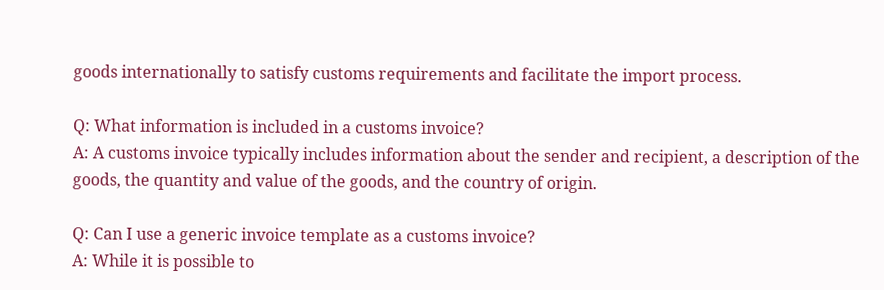goods internationally to satisfy customs requirements and facilitate the import process.

Q: What information is included in a customs invoice?
A: A customs invoice typically includes information about the sender and recipient, a description of the goods, the quantity and value of the goods, and the country of origin.

Q: Can I use a generic invoice template as a customs invoice?
A: While it is possible to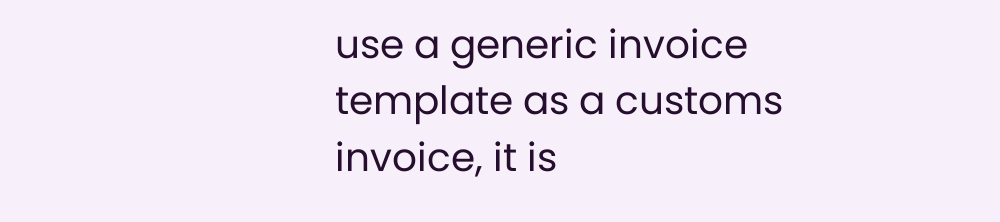use a generic invoice template as a customs invoice, it is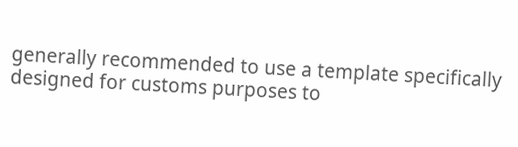generally recommended to use a template specifically designed for customs purposes to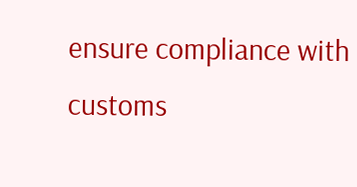ensure compliance with customs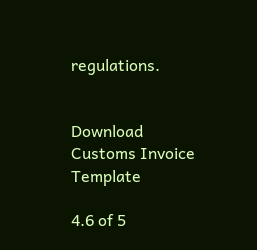regulations.


Download Customs Invoice Template

4.6 of 5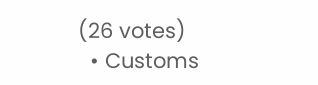(26 votes)
  • Customs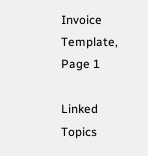Invoice Template, Page 1

Linked Topics